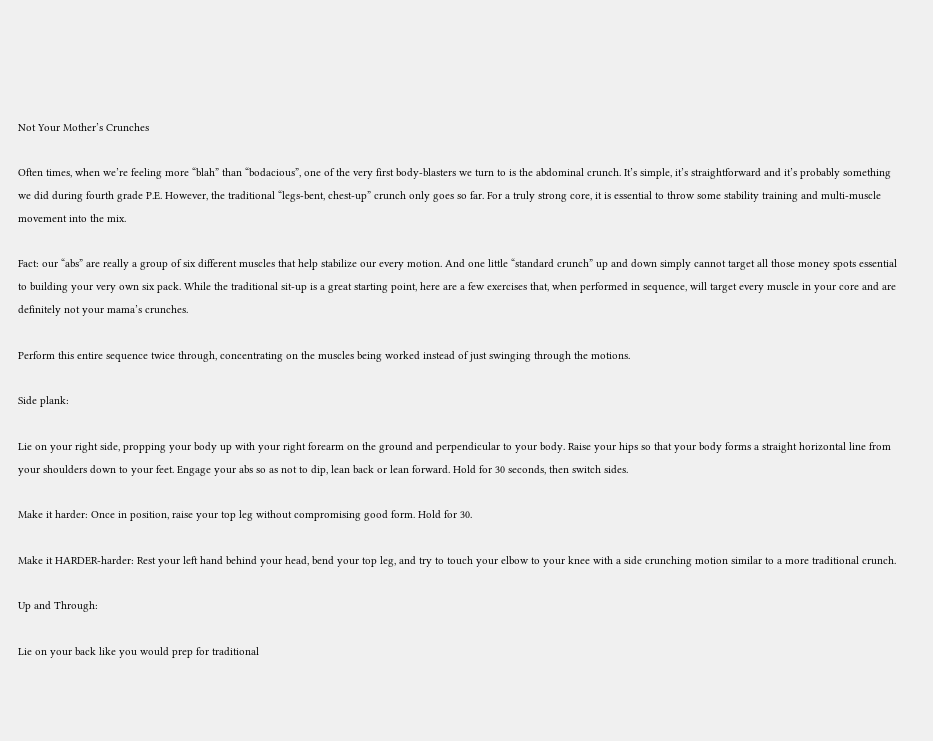Not Your Mother’s Crunches

Often times, when we’re feeling more “blah” than “bodacious”, one of the very first body-blasters we turn to is the abdominal crunch. It’s simple, it’s straightforward and it’s probably something we did during fourth grade P.E. However, the traditional “legs-bent, chest-up” crunch only goes so far. For a truly strong core, it is essential to throw some stability training and multi-muscle movement into the mix.

Fact: our “abs” are really a group of six different muscles that help stabilize our every motion. And one little “standard crunch” up and down simply cannot target all those money spots essential to building your very own six pack. While the traditional sit-up is a great starting point, here are a few exercises that, when performed in sequence, will target every muscle in your core and are definitely not your mama’s crunches.

Perform this entire sequence twice through, concentrating on the muscles being worked instead of just swinging through the motions.

Side plank:

Lie on your right side, propping your body up with your right forearm on the ground and perpendicular to your body. Raise your hips so that your body forms a straight horizontal line from your shoulders down to your feet. Engage your abs so as not to dip, lean back or lean forward. Hold for 30 seconds, then switch sides.

Make it harder: Once in position, raise your top leg without compromising good form. Hold for 30.

Make it HARDER-harder: Rest your left hand behind your head, bend your top leg, and try to touch your elbow to your knee with a side crunching motion similar to a more traditional crunch.

Up and Through:

Lie on your back like you would prep for traditional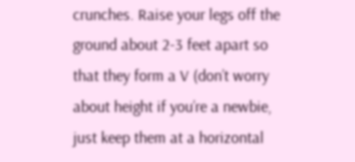crunches. Raise your legs off the ground about 2-3 feet apart so that they form a V (don’t worry about height if you’re a newbie, just keep them at a horizontal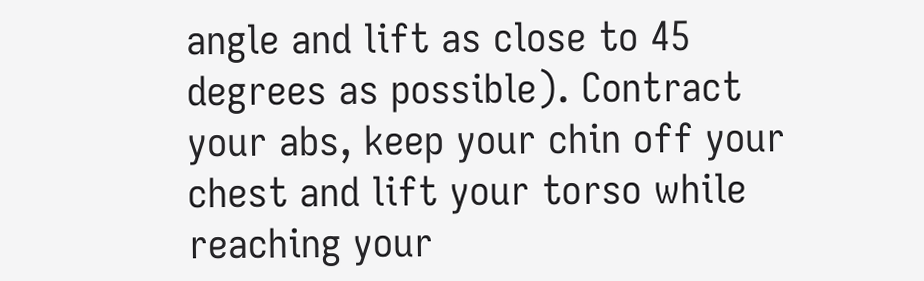angle and lift as close to 45 degrees as possible). Contract your abs, keep your chin off your chest and lift your torso while reaching your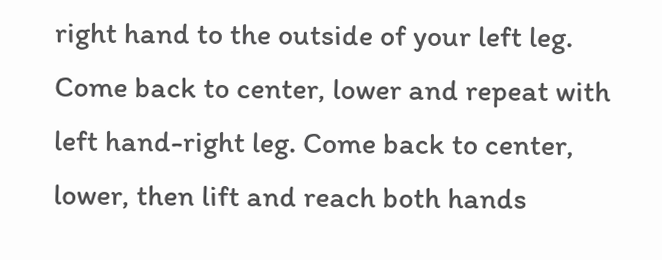right hand to the outside of your left leg. Come back to center, lower and repeat with left hand-right leg. Come back to center, lower, then lift and reach both hands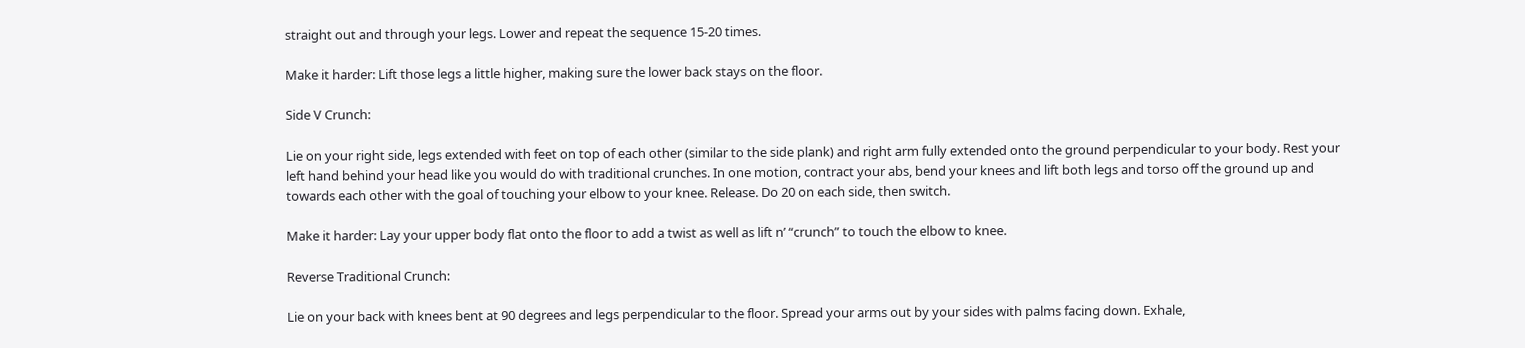straight out and through your legs. Lower and repeat the sequence 15-20 times.

Make it harder: Lift those legs a little higher, making sure the lower back stays on the floor.

Side V Crunch:

Lie on your right side, legs extended with feet on top of each other (similar to the side plank) and right arm fully extended onto the ground perpendicular to your body. Rest your left hand behind your head like you would do with traditional crunches. In one motion, contract your abs, bend your knees and lift both legs and torso off the ground up and towards each other with the goal of touching your elbow to your knee. Release. Do 20 on each side, then switch.

Make it harder: Lay your upper body flat onto the floor to add a twist as well as lift n’ “crunch” to touch the elbow to knee.

Reverse Traditional Crunch:

Lie on your back with knees bent at 90 degrees and legs perpendicular to the floor. Spread your arms out by your sides with palms facing down. Exhale,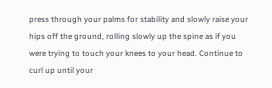press through your palms for stability and slowly raise your hips off the ground, rolling slowly up the spine as if you were trying to touch your knees to your head. Continue to curl up until your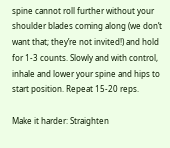spine cannot roll further without your shoulder blades coming along (we don’t want that; they’re not invited!) and hold for 1-3 counts. Slowly and with control, inhale and lower your spine and hips to start position. Repeat 15-20 reps.

Make it harder: Straighten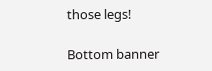those legs!

Bottom banner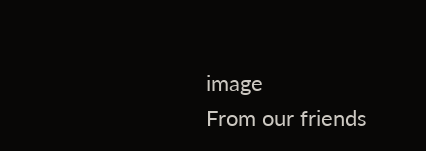image
From our friends